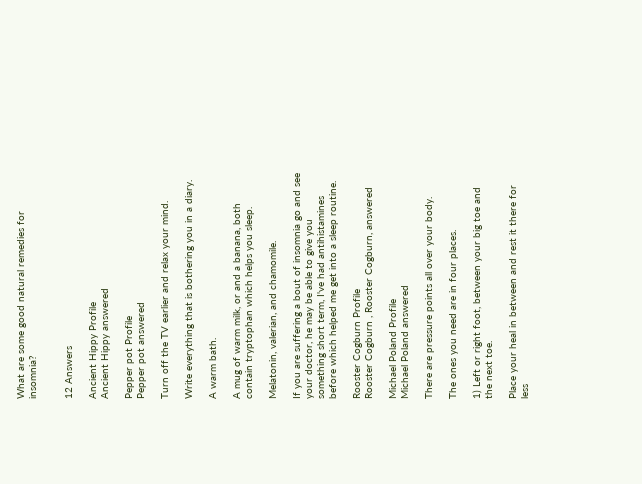What are some good natural remedies for insomnia?


12 Answers

Ancient Hippy Profile
Ancient Hippy answered

Pepper pot Profile
Pepper pot answered

Turn off the TV earlier and relax your mind.

Write everything that is bothering you in a diary.

A warm bath.

A mug of warm milk, or and a banana, both contain tryptophan which helps you sleep.

Melatonin, valerian, and chamomile.

If you are suffering a bout of insomnia go and see your doctor, he may be able to give you something short term, I've had antihistamines before which helped me get into a sleep routine.

Rooster Cogburn Profile
Rooster Cogburn , Rooster Cogburn, answered

Michael Poland Profile
Michael Poland answered

There are pressure points all over your body.

The ones you need are in four places.

1) Left or right foot, between your big toe and the next toe.

Place your heal in between and rest it there for less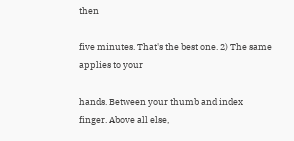then

five minutes. That's the best one. 2) The same applies to your

hands. Between your thumb and index finger. Above all else,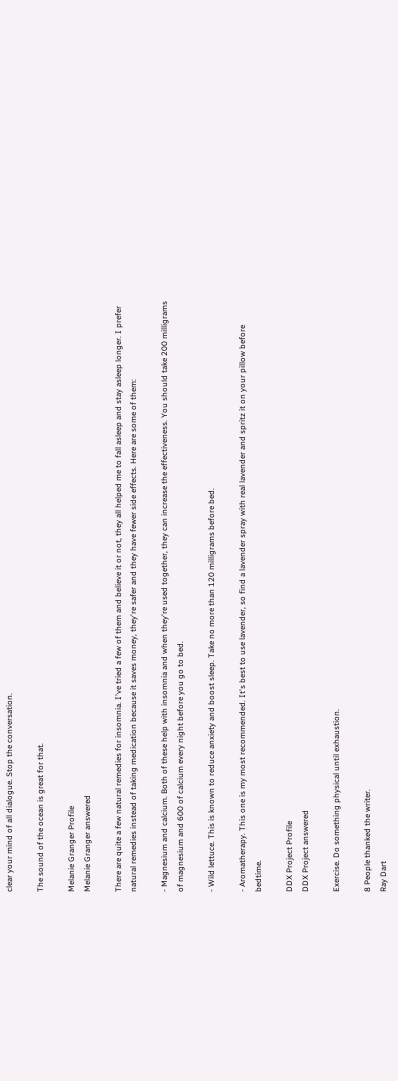clear your mind of all dialogue. Stop the conversation.

The sound of the ocean is great for that.

Melanie Granger Profile
Melanie Granger answered

There are quite a few natural remedies for insomnia. I've tried a few of them and believe it or not, they all helped me to fall asleep and stay asleep longer. I prefer natural remedies instead of taking medication because it saves money, they're safer and they have fewer side effects. Here are some of them:

- Magnesium and calcium. Both of these help with insomnia and when they're used together, they can increase the effectiveness. You should take 200 milligrams of magnesium and 600 of calcium every night before you go to bed.

- Wild lettuce. This is known to reduce anxiety and boost sleep. Take no more than 120 milligrams before bed.

- Aromatherapy. This one is my most recommended. It's best to use lavender, so find a lavender spray with real lavender and spritz it on your pillow before bedtime.

DDX Project Profile
DDX Project answered

Exercise. Do something physical until exhaustion.

8 People thanked the writer.
Ray Dart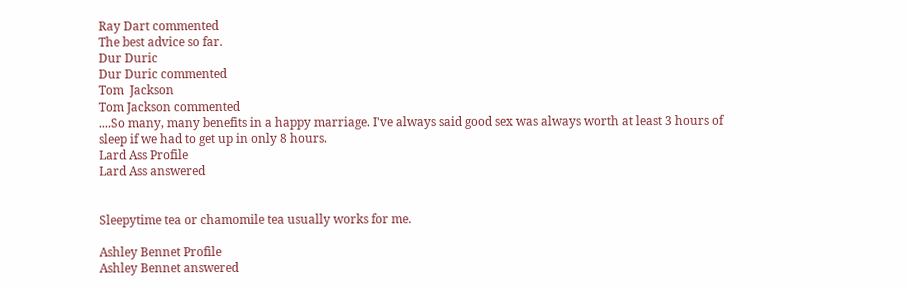Ray Dart commented
The best advice so far.
Dur Duric
Dur Duric commented
Tom  Jackson
Tom Jackson commented
....So many, many benefits in a happy marriage. I've always said good sex was always worth at least 3 hours of sleep if we had to get up in only 8 hours.
Lard Ass Profile
Lard Ass answered


Sleepytime tea or chamomile tea usually works for me.

Ashley Bennet Profile
Ashley Bennet answered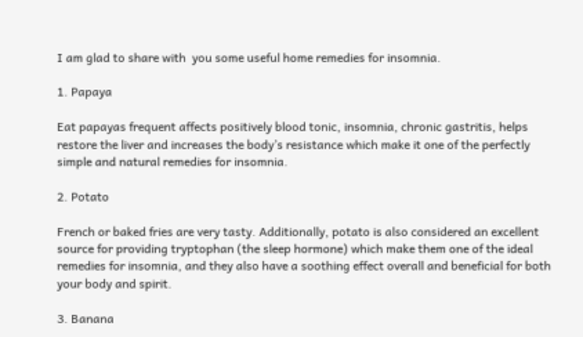I am glad to share with  you some useful home remedies for insomnia.

1. Papaya

Eat papayas frequent affects positively blood tonic, insomnia, chronic gastritis, helps restore the liver and increases the body’s resistance which make it one of the perfectly simple and natural remedies for insomnia.

2. Potato

French or baked fries are very tasty. Additionally, potato is also considered an excellent source for providing tryptophan (the sleep hormone) which make them one of the ideal remedies for insomnia, and they also have a soothing effect overall and beneficial for both your body and spirit.

3. Banana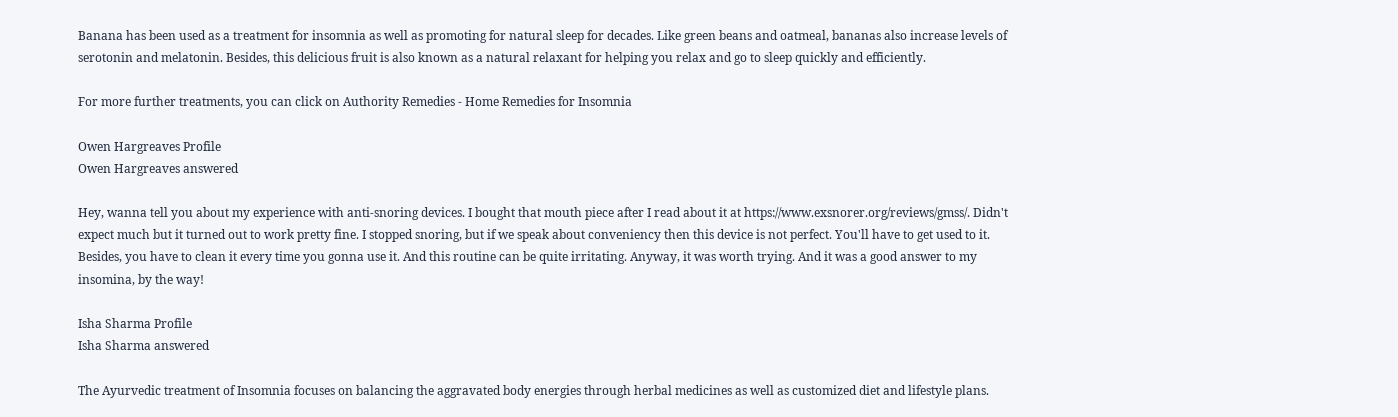Banana has been used as a treatment for insomnia as well as promoting for natural sleep for decades. Like green beans and oatmeal, bananas also increase levels of serotonin and melatonin. Besides, this delicious fruit is also known as a natural relaxant for helping you relax and go to sleep quickly and efficiently.

For more further treatments, you can click on Authority Remedies - Home Remedies for Insomnia

Owen Hargreaves Profile
Owen Hargreaves answered

Hey, wanna tell you about my experience with anti-snoring devices. I bought that mouth piece after I read about it at https://www.exsnorer.org/reviews/gmss/. Didn't expect much but it turned out to work pretty fine. I stopped snoring, but if we speak about conveniency then this device is not perfect. You'll have to get used to it. Besides, you have to clean it every time you gonna use it. And this routine can be quite irritating. Anyway, it was worth trying. And it was a good answer to my insomina, by the way!

Isha Sharma Profile
Isha Sharma answered

The Ayurvedic treatment of Insomnia focuses on balancing the aggravated body energies through herbal medicines as well as customized diet and lifestyle plans.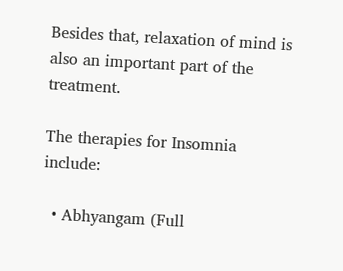Besides that, relaxation of mind is also an important part of the treatment.

The therapies for Insomnia include:

  • Abhyangam (Full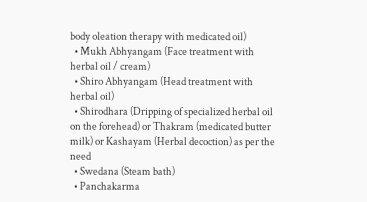body oleation therapy with medicated oil)
  • Mukh Abhyangam (Face treatment with herbal oil / cream)
  • Shiro Abhyangam (Head treatment with herbal oil)
  • Shirodhara (Dripping of specialized herbal oil on the forehead) or Thakram (medicated butter milk) or Kashayam (Herbal decoction) as per the need
  • Swedana (Steam bath)
  • Panchakarma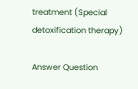treatment (Special detoxification therapy)

Answer Question